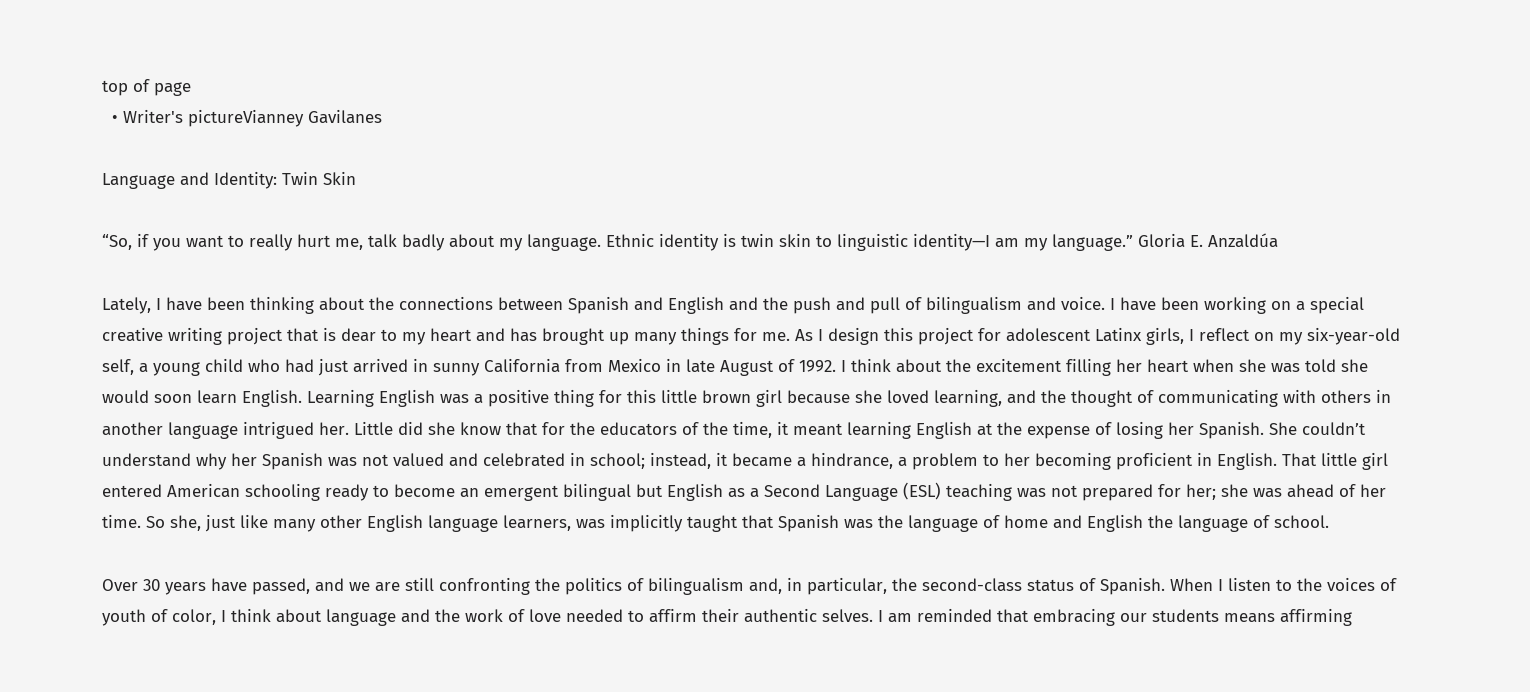top of page
  • Writer's pictureVianney Gavilanes

Language and Identity: Twin Skin

“So, if you want to really hurt me, talk badly about my language. Ethnic identity is twin skin to linguistic identity—I am my language.” Gloria E. Anzaldúa

Lately, I have been thinking about the connections between Spanish and English and the push and pull of bilingualism and voice. I have been working on a special creative writing project that is dear to my heart and has brought up many things for me. As I design this project for adolescent Latinx girls, I reflect on my six-year-old self, a young child who had just arrived in sunny California from Mexico in late August of 1992. I think about the excitement filling her heart when she was told she would soon learn English. Learning English was a positive thing for this little brown girl because she loved learning, and the thought of communicating with others in another language intrigued her. Little did she know that for the educators of the time, it meant learning English at the expense of losing her Spanish. She couldn’t understand why her Spanish was not valued and celebrated in school; instead, it became a hindrance, a problem to her becoming proficient in English. That little girl entered American schooling ready to become an emergent bilingual but English as a Second Language (ESL) teaching was not prepared for her; she was ahead of her time. So she, just like many other English language learners, was implicitly taught that Spanish was the language of home and English the language of school.

Over 30 years have passed, and we are still confronting the politics of bilingualism and, in particular, the second-class status of Spanish. When I listen to the voices of youth of color, I think about language and the work of love needed to affirm their authentic selves. I am reminded that embracing our students means affirming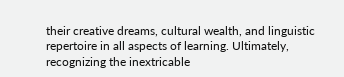their creative dreams, cultural wealth, and linguistic repertoire in all aspects of learning. Ultimately, recognizing the inextricable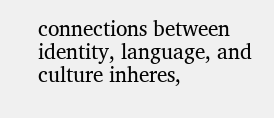connections between identity, language, and culture inheres,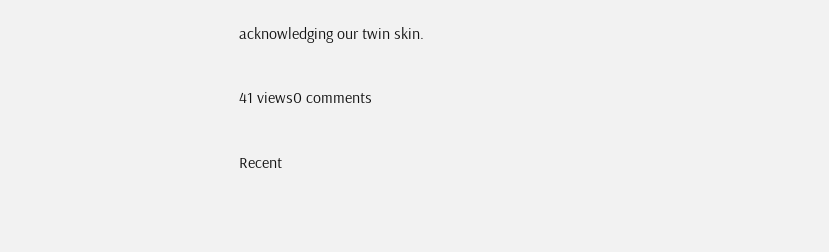acknowledging our twin skin.

41 views0 comments

Recent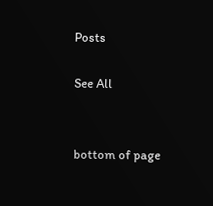Posts

See All


bottom of page